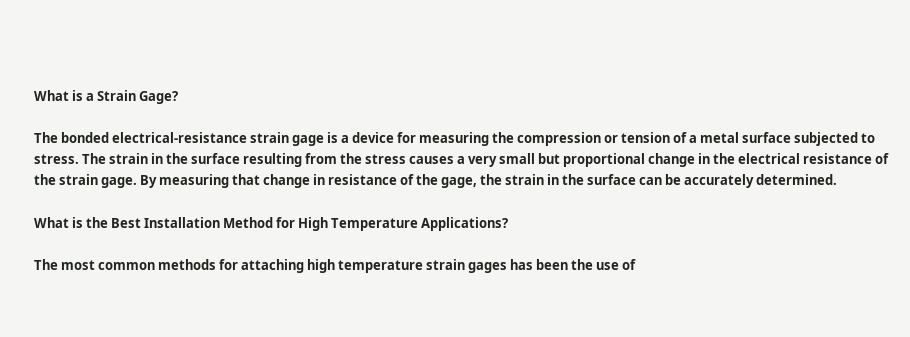What is a Strain Gage?

The bonded electrical-resistance strain gage is a device for measuring the compression or tension of a metal surface subjected to stress. The strain in the surface resulting from the stress causes a very small but proportional change in the electrical resistance of the strain gage. By measuring that change in resistance of the gage, the strain in the surface can be accurately determined.

What is the Best Installation Method for High Temperature Applications?

The most common methods for attaching high temperature strain gages has been the use of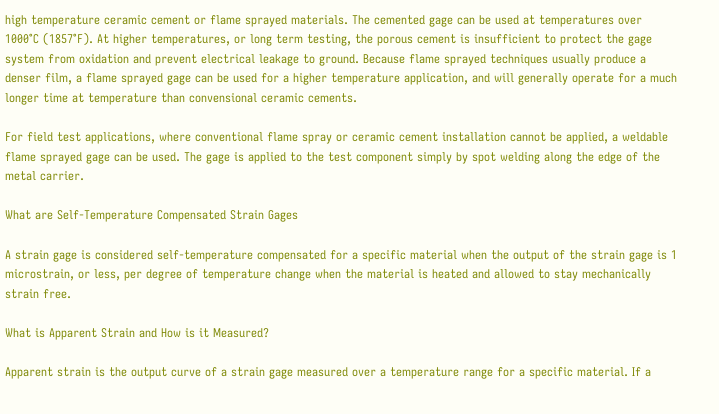high temperature ceramic cement or flame sprayed materials. The cemented gage can be used at temperatures over 1000°C (1857°F). At higher temperatures, or long term testing, the porous cement is insufficient to protect the gage system from oxidation and prevent electrical leakage to ground. Because flame sprayed techniques usually produce a denser film, a flame sprayed gage can be used for a higher temperature application, and will generally operate for a much longer time at temperature than convensional ceramic cements.

For field test applications, where conventional flame spray or ceramic cement installation cannot be applied, a weldable flame sprayed gage can be used. The gage is applied to the test component simply by spot welding along the edge of the metal carrier.

What are Self-Temperature Compensated Strain Gages

A strain gage is considered self-temperature compensated for a specific material when the output of the strain gage is 1 microstrain, or less, per degree of temperature change when the material is heated and allowed to stay mechanically strain free.

What is Apparent Strain and How is it Measured?

Apparent strain is the output curve of a strain gage measured over a temperature range for a specific material. If a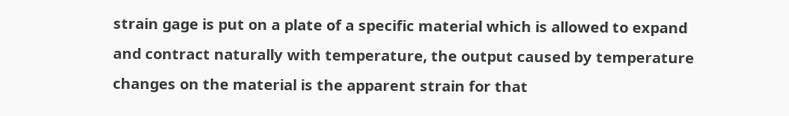strain gage is put on a plate of a specific material which is allowed to expand and contract naturally with temperature, the output caused by temperature changes on the material is the apparent strain for that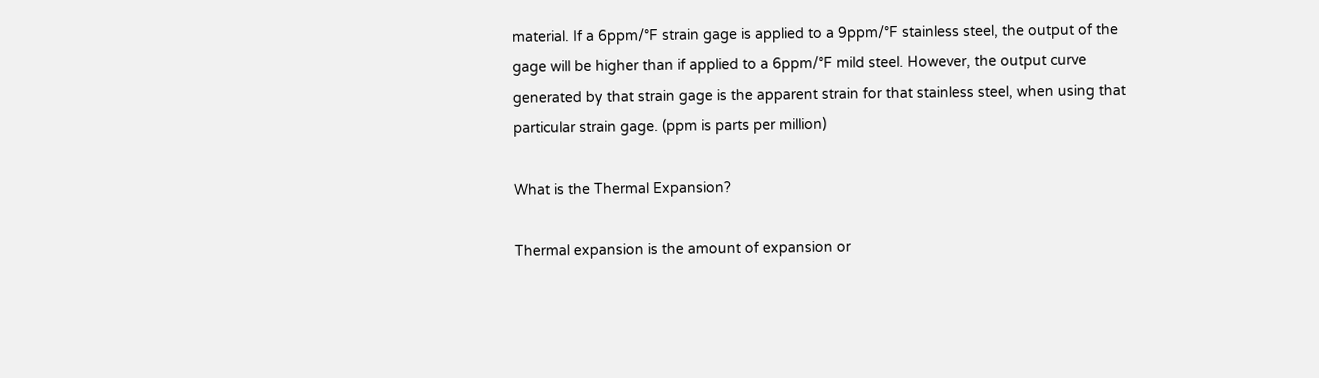material. If a 6ppm/°F strain gage is applied to a 9ppm/°F stainless steel, the output of the gage will be higher than if applied to a 6ppm/°F mild steel. However, the output curve generated by that strain gage is the apparent strain for that stainless steel, when using that particular strain gage. (ppm is parts per million)

What is the Thermal Expansion?

Thermal expansion is the amount of expansion or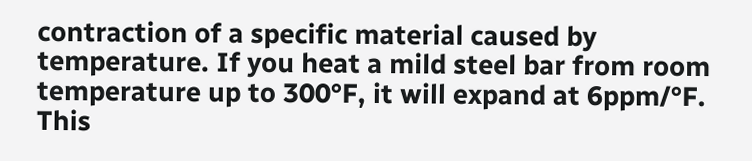contraction of a specific material caused by temperature. If you heat a mild steel bar from room temperature up to 300°F, it will expand at 6ppm/°F. This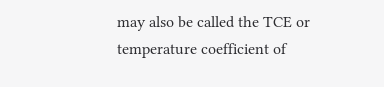may also be called the TCE or temperature coefficient of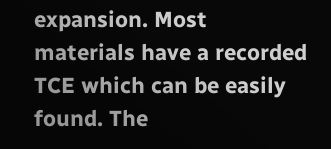expansion. Most materials have a recorded TCE which can be easily found. The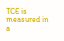TCE is measured in a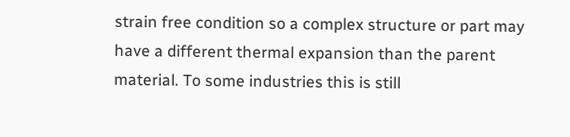strain free condition so a complex structure or part may have a different thermal expansion than the parent material. To some industries this is still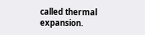called thermal expansion.